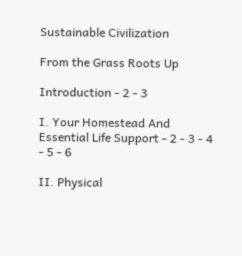Sustainable Civilization

From the Grass Roots Up

Introduction - 2 - 3

I. Your Homestead And Essential Life Support - 2 - 3 - 4 - 5 - 6

II. Physical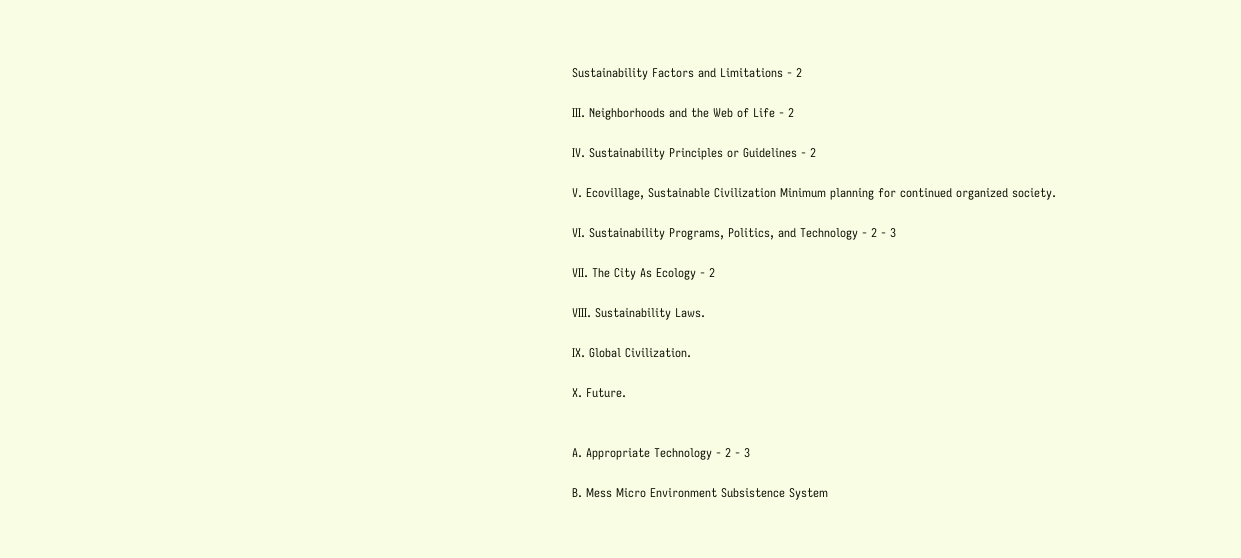Sustainability Factors and Limitations - 2

III. Neighborhoods and the Web of Life - 2

IV. Sustainability Principles or Guidelines - 2

V. Ecovillage, Sustainable Civilization Minimum planning for continued organized society.

VI. Sustainability Programs, Politics, and Technology - 2 - 3

VII. The City As Ecology - 2

VIII. Sustainability Laws.

IX. Global Civilization.

X. Future.


A. Appropriate Technology - 2 - 3

B. Mess Micro Environment Subsistence System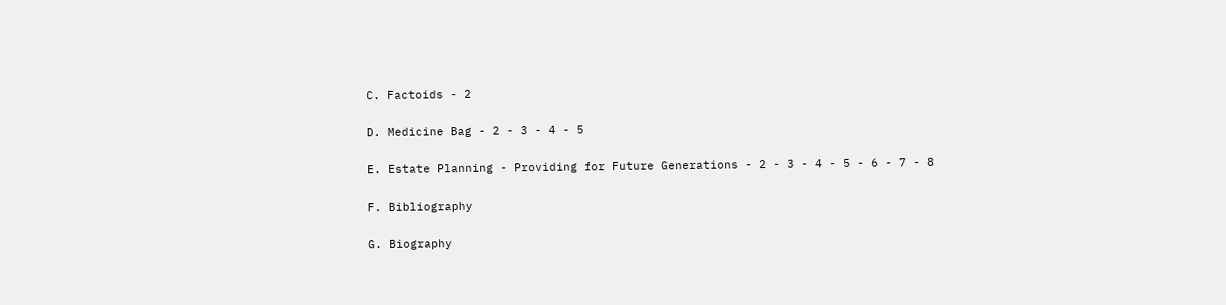C. Factoids - 2

D. Medicine Bag - 2 - 3 - 4 - 5

E. Estate Planning - Providing for Future Generations - 2 - 3 - 4 - 5 - 6 - 7 - 8

F. Bibliography

G. Biography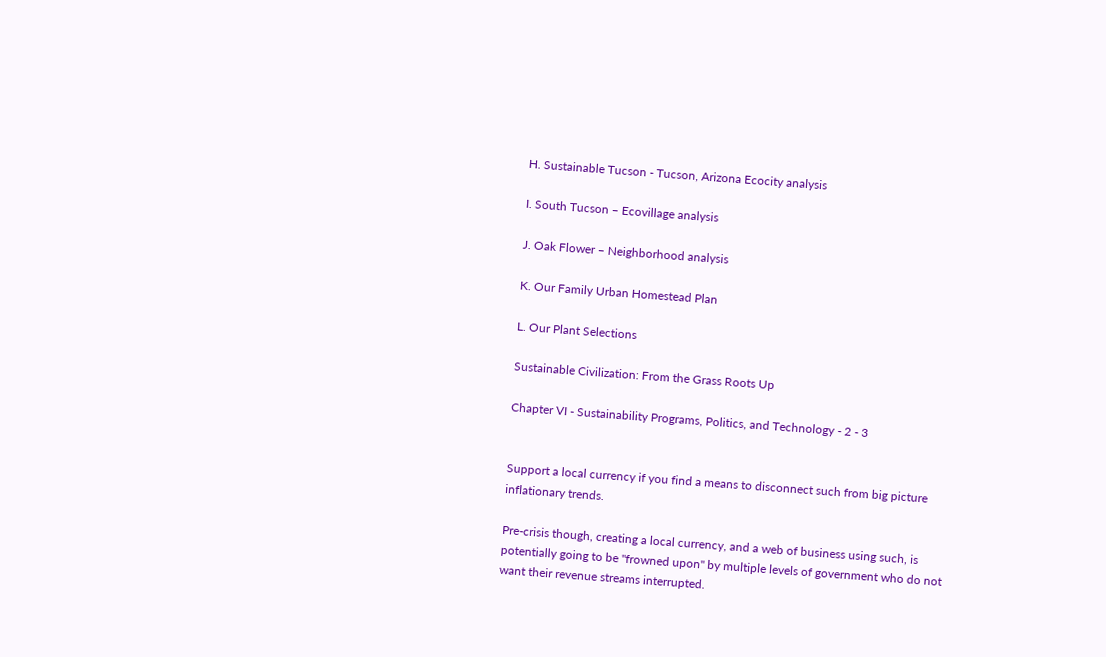H. Sustainable Tucson - Tucson, Arizona Ecocity analysis

I. South Tucson – Ecovillage analysis

J. Oak Flower – Neighborhood analysis

K. Our Family Urban Homestead Plan

L. Our Plant Selections

Sustainable Civilization: From the Grass Roots Up

Chapter VI - Sustainability Programs, Politics, and Technology - 2 - 3


Support a local currency if you find a means to disconnect such from big picture inflationary trends.

Pre-crisis though, creating a local currency, and a web of business using such, is potentially going to be "frowned upon" by multiple levels of government who do not want their revenue streams interrupted.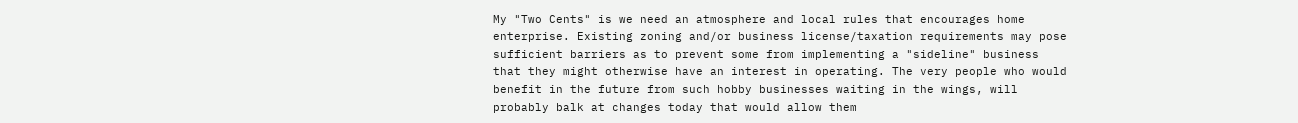My "Two Cents" is we need an atmosphere and local rules that encourages home enterprise. Existing zoning and/or business license/taxation requirements may pose sufficient barriers as to prevent some from implementing a "sideline" business that they might otherwise have an interest in operating. The very people who would benefit in the future from such hobby businesses waiting in the wings, will probably balk at changes today that would allow them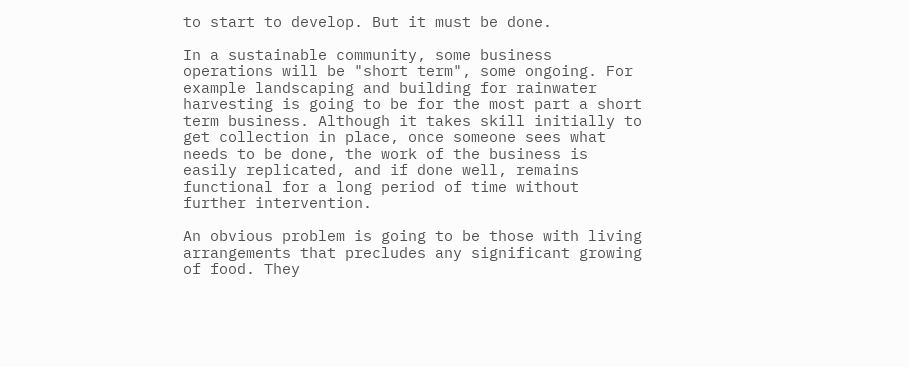to start to develop. But it must be done.

In a sustainable community, some business operations will be "short term", some ongoing. For example landscaping and building for rainwater harvesting is going to be for the most part a short term business. Although it takes skill initially to get collection in place, once someone sees what needs to be done, the work of the business is easily replicated, and if done well, remains functional for a long period of time without further intervention.

An obvious problem is going to be those with living arrangements that precludes any significant growing of food. They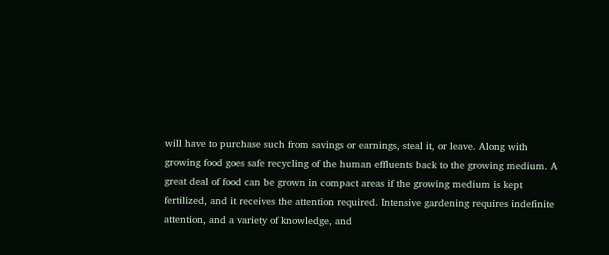will have to purchase such from savings or earnings, steal it, or leave. Along with growing food goes safe recycling of the human effluents back to the growing medium. A great deal of food can be grown in compact areas if the growing medium is kept fertilized, and it receives the attention required. Intensive gardening requires indefinite attention, and a variety of knowledge, and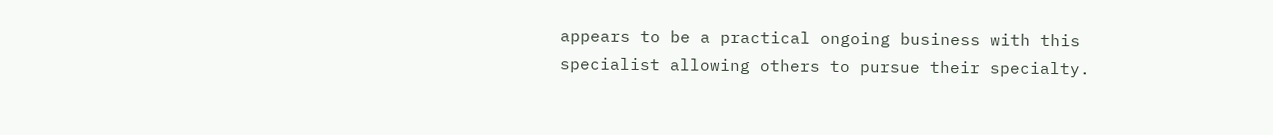appears to be a practical ongoing business with this specialist allowing others to pursue their specialty.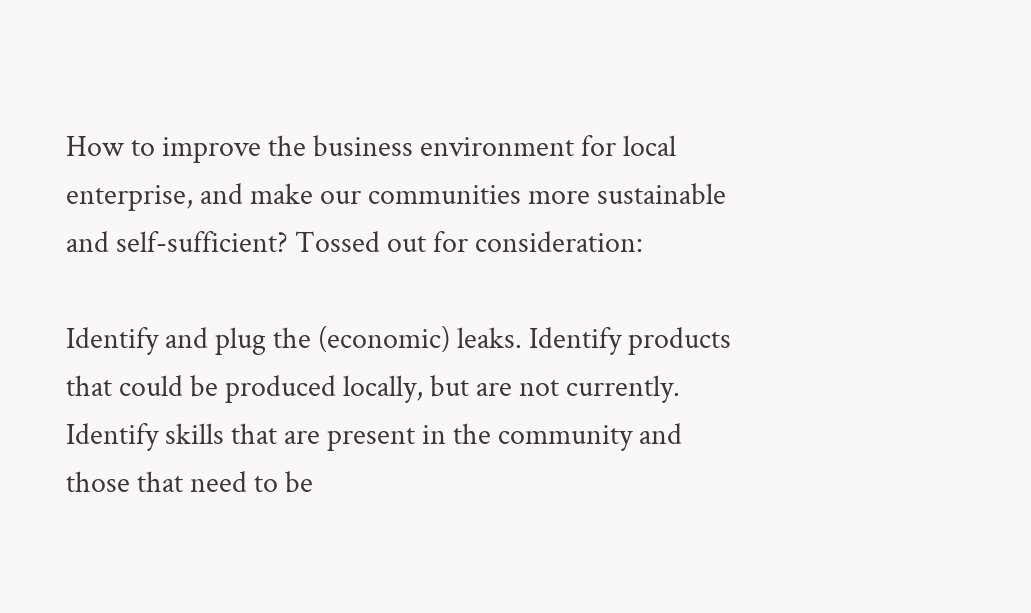How to improve the business environment for local enterprise, and make our communities more sustainable and self-sufficient? Tossed out for consideration:

Identify and plug the (economic) leaks. Identify products that could be produced locally, but are not currently. Identify skills that are present in the community and those that need to be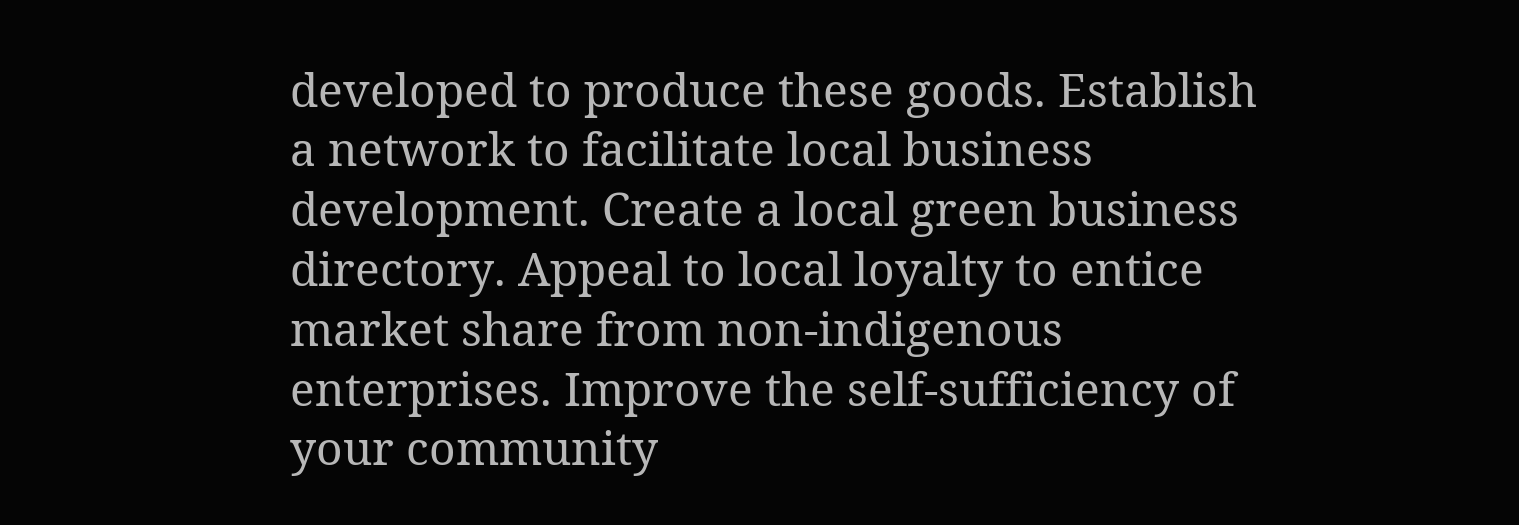developed to produce these goods. Establish a network to facilitate local business development. Create a local green business directory. Appeal to local loyalty to entice market share from non-indigenous enterprises. Improve the self-sufficiency of your community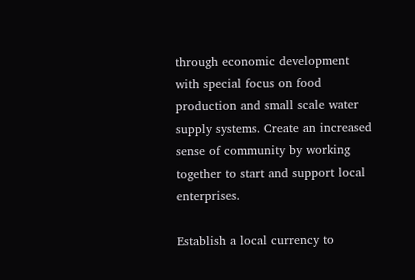through economic development with special focus on food production and small scale water supply systems. Create an increased sense of community by working together to start and support local enterprises.

Establish a local currency to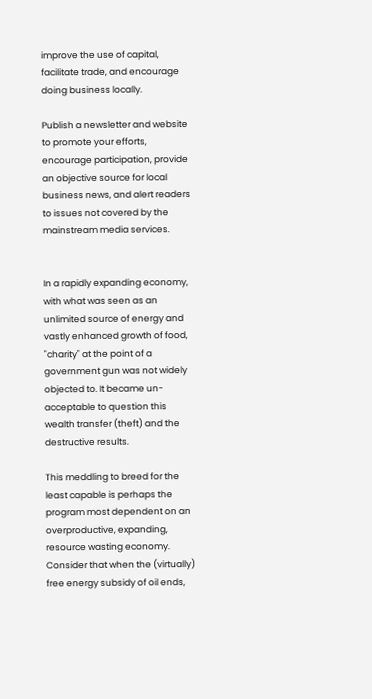improve the use of capital, facilitate trade, and encourage doing business locally.

Publish a newsletter and website to promote your efforts, encourage participation, provide an objective source for local business news, and alert readers to issues not covered by the mainstream media services.


In a rapidly expanding economy, with what was seen as an unlimited source of energy and vastly enhanced growth of food, "charity" at the point of a government gun was not widely objected to. It became un-acceptable to question this wealth transfer (theft) and the destructive results.

This meddling to breed for the least capable is perhaps the program most dependent on an overproductive, expanding, resource wasting economy. Consider that when the (virtually) free energy subsidy of oil ends,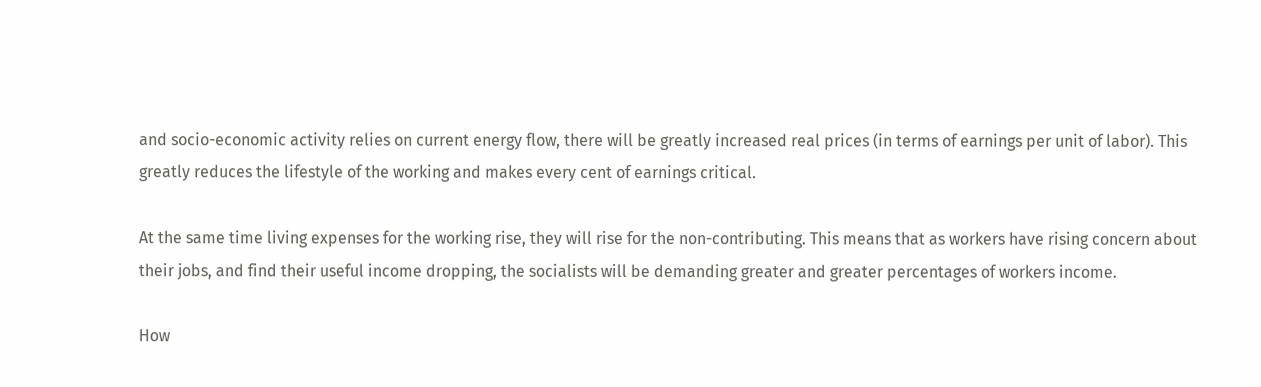and socio-economic activity relies on current energy flow, there will be greatly increased real prices (in terms of earnings per unit of labor). This greatly reduces the lifestyle of the working and makes every cent of earnings critical.

At the same time living expenses for the working rise, they will rise for the non-contributing. This means that as workers have rising concern about their jobs, and find their useful income dropping, the socialists will be demanding greater and greater percentages of workers income.

How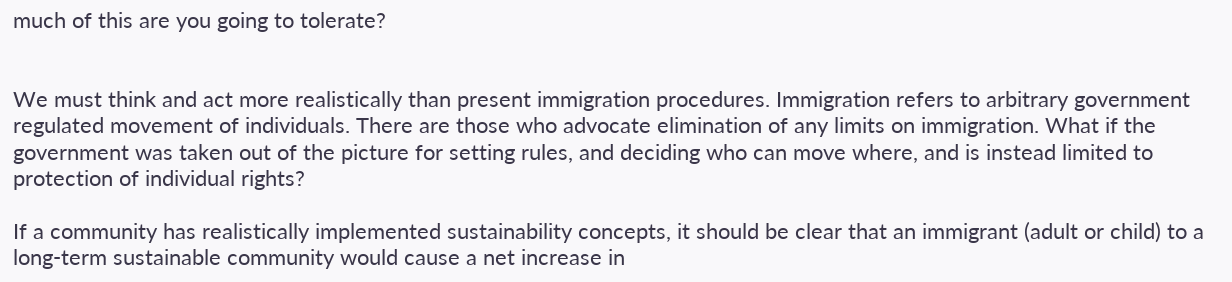much of this are you going to tolerate?


We must think and act more realistically than present immigration procedures. Immigration refers to arbitrary government regulated movement of individuals. There are those who advocate elimination of any limits on immigration. What if the government was taken out of the picture for setting rules, and deciding who can move where, and is instead limited to protection of individual rights?

If a community has realistically implemented sustainability concepts, it should be clear that an immigrant (adult or child) to a long-term sustainable community would cause a net increase in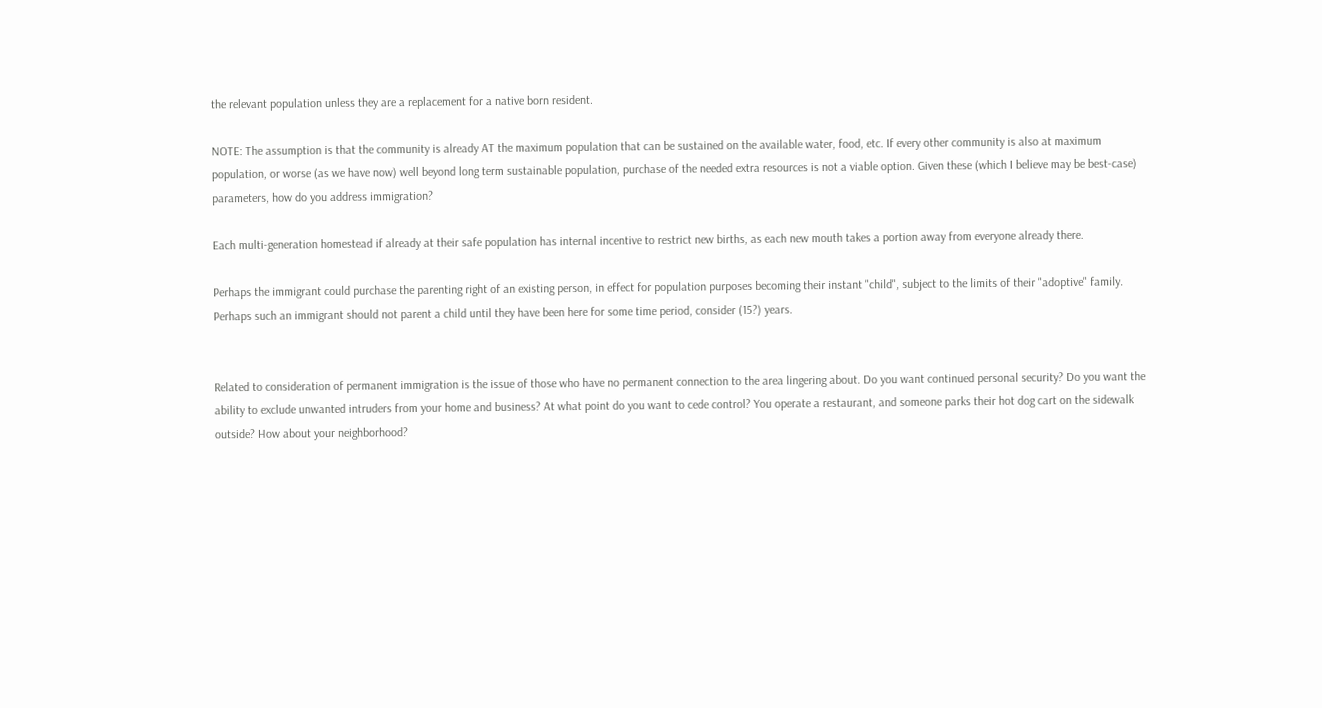the relevant population unless they are a replacement for a native born resident.

NOTE: The assumption is that the community is already AT the maximum population that can be sustained on the available water, food, etc. If every other community is also at maximum population, or worse (as we have now) well beyond long term sustainable population, purchase of the needed extra resources is not a viable option. Given these (which I believe may be best-case) parameters, how do you address immigration?

Each multi-generation homestead if already at their safe population has internal incentive to restrict new births, as each new mouth takes a portion away from everyone already there.

Perhaps the immigrant could purchase the parenting right of an existing person, in effect for population purposes becoming their instant "child", subject to the limits of their "adoptive" family. Perhaps such an immigrant should not parent a child until they have been here for some time period, consider (15?) years.


Related to consideration of permanent immigration is the issue of those who have no permanent connection to the area lingering about. Do you want continued personal security? Do you want the ability to exclude unwanted intruders from your home and business? At what point do you want to cede control? You operate a restaurant, and someone parks their hot dog cart on the sidewalk outside? How about your neighborhood?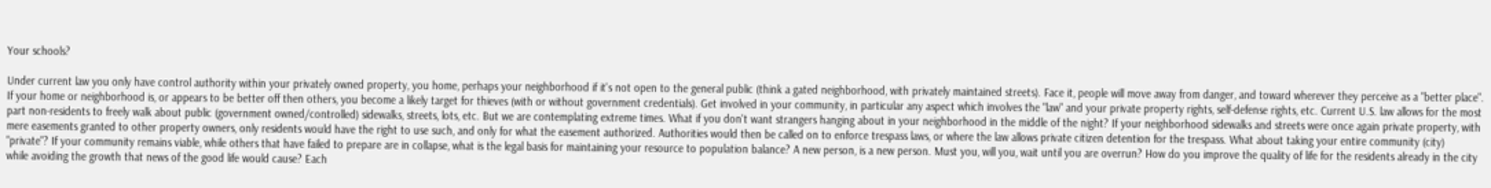Your schools?

Under current law you only have control authority within your privately owned property, you home, perhaps your neighborhood if it's not open to the general public (think a gated neighborhood, with privately maintained streets). Face it, people will move away from danger, and toward wherever they perceive as a "better place". If your home or neighborhood is, or appears to be better off then others, you become a likely target for thieves (with or without government credentials). Get involved in your community, in particular any aspect which involves the "law" and your private property rights, self-defense rights, etc. Current U.S. law allows for the most part non-residents to freely walk about public (government owned/controlled) sidewalks, streets, lots, etc. But we are contemplating extreme times. What if you don't want strangers hanging about in your neighborhood in the middle of the night? If your neighborhood sidewalks and streets were once again private property, with mere easements granted to other property owners, only residents would have the right to use such, and only for what the easement authorized. Authorities would then be called on to enforce trespass laws, or where the law allows private citizen detention for the trespass. What about taking your entire community (city) "private"? If your community remains viable, while others that have failed to prepare are in collapse, what is the legal basis for maintaining your resource to population balance? A new person, is a new person. Must you, will you, wait until you are overrun? How do you improve the quality of life for the residents already in the city while avoiding the growth that news of the good life would cause? Each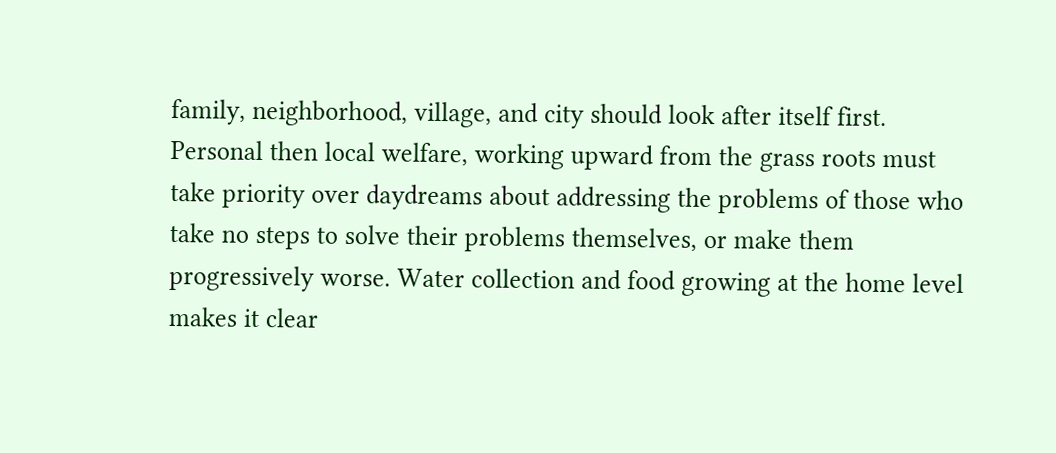family, neighborhood, village, and city should look after itself first. Personal then local welfare, working upward from the grass roots must take priority over daydreams about addressing the problems of those who take no steps to solve their problems themselves, or make them progressively worse. Water collection and food growing at the home level makes it clear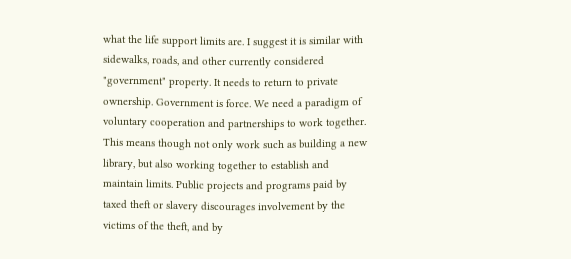what the life support limits are. I suggest it is similar with sidewalks, roads, and other currently considered "government" property. It needs to return to private ownership. Government is force. We need a paradigm of voluntary cooperation and partnerships to work together. This means though not only work such as building a new library, but also working together to establish and maintain limits. Public projects and programs paid by taxed theft or slavery discourages involvement by the victims of the theft, and by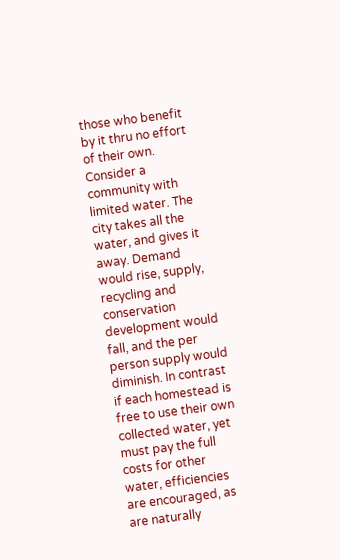those who benefit by it thru no effort of their own. Consider a community with limited water. The city takes all the water, and gives it away. Demand would rise, supply, recycling and conservation development would fall, and the per person supply would diminish. In contrast if each homestead is free to use their own collected water, yet must pay the full costs for other water, efficiencies are encouraged, as are naturally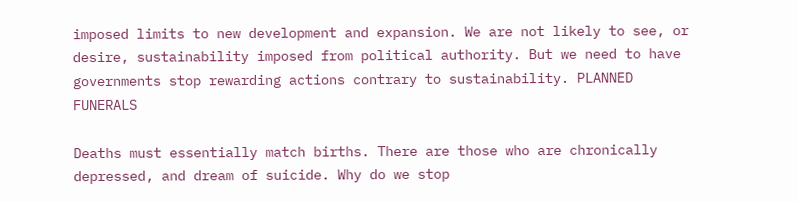imposed limits to new development and expansion. We are not likely to see, or desire, sustainability imposed from political authority. But we need to have governments stop rewarding actions contrary to sustainability. PLANNED FUNERALS

Deaths must essentially match births. There are those who are chronically depressed, and dream of suicide. Why do we stop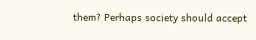them? Perhaps society should accept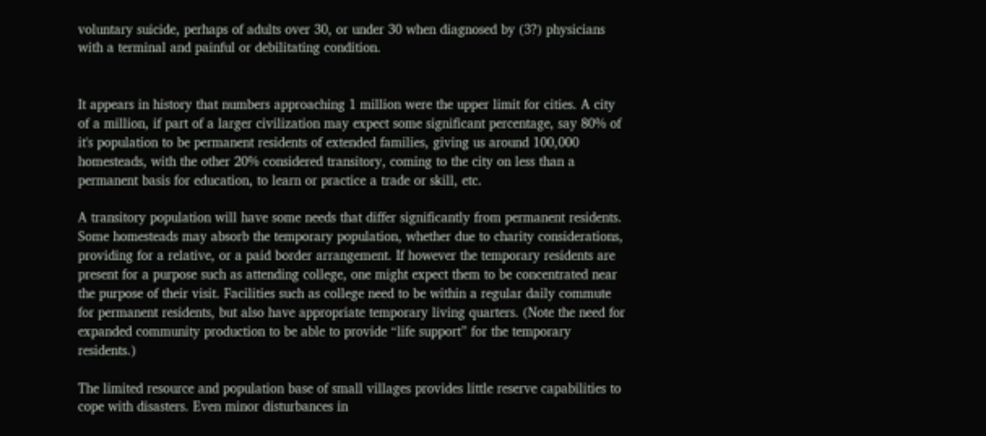voluntary suicide, perhaps of adults over 30, or under 30 when diagnosed by (3?) physicians with a terminal and painful or debilitating condition.


It appears in history that numbers approaching 1 million were the upper limit for cities. A city of a million, if part of a larger civilization may expect some significant percentage, say 80% of it's population to be permanent residents of extended families, giving us around 100,000 homesteads, with the other 20% considered transitory, coming to the city on less than a permanent basis for education, to learn or practice a trade or skill, etc.

A transitory population will have some needs that differ significantly from permanent residents. Some homesteads may absorb the temporary population, whether due to charity considerations, providing for a relative, or a paid border arrangement. If however the temporary residents are present for a purpose such as attending college, one might expect them to be concentrated near the purpose of their visit. Facilities such as college need to be within a regular daily commute for permanent residents, but also have appropriate temporary living quarters. (Note the need for expanded community production to be able to provide “life support” for the temporary residents.)

The limited resource and population base of small villages provides little reserve capabilities to cope with disasters. Even minor disturbances in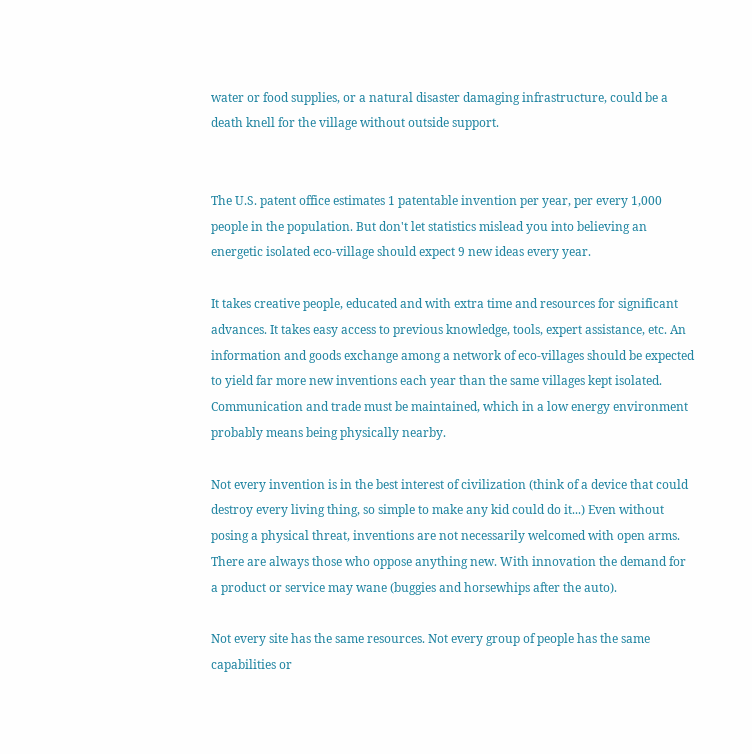water or food supplies, or a natural disaster damaging infrastructure, could be a death knell for the village without outside support.


The U.S. patent office estimates 1 patentable invention per year, per every 1,000 people in the population. But don't let statistics mislead you into believing an energetic isolated eco-village should expect 9 new ideas every year.

It takes creative people, educated and with extra time and resources for significant advances. It takes easy access to previous knowledge, tools, expert assistance, etc. An information and goods exchange among a network of eco-villages should be expected to yield far more new inventions each year than the same villages kept isolated. Communication and trade must be maintained, which in a low energy environment probably means being physically nearby.

Not every invention is in the best interest of civilization (think of a device that could destroy every living thing, so simple to make any kid could do it...) Even without posing a physical threat, inventions are not necessarily welcomed with open arms. There are always those who oppose anything new. With innovation the demand for a product or service may wane (buggies and horsewhips after the auto).

Not every site has the same resources. Not every group of people has the same capabilities or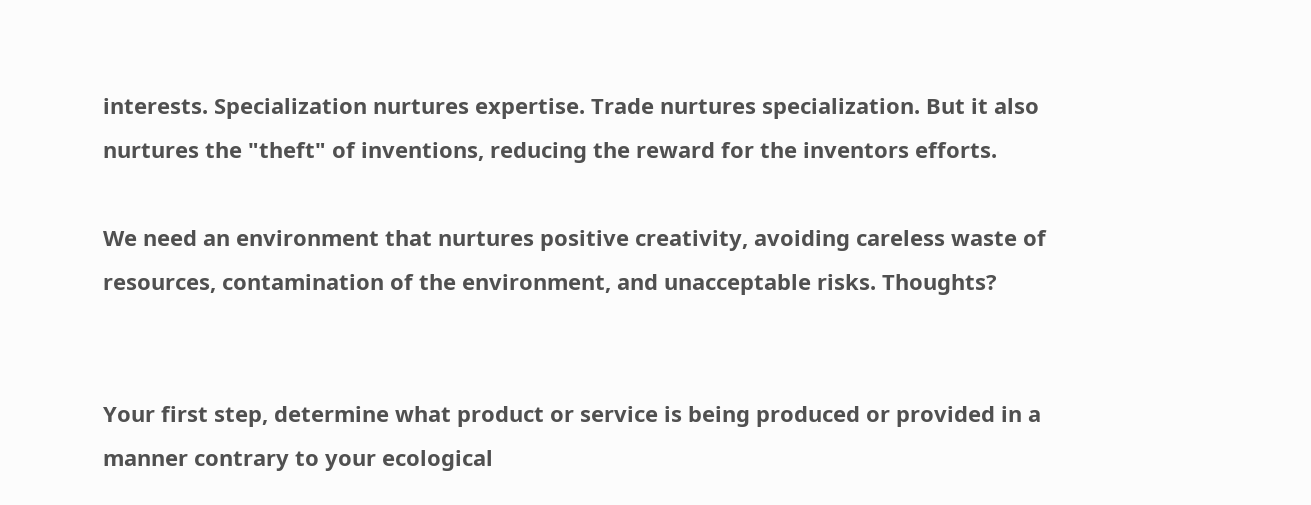interests. Specialization nurtures expertise. Trade nurtures specialization. But it also nurtures the "theft" of inventions, reducing the reward for the inventors efforts.

We need an environment that nurtures positive creativity, avoiding careless waste of resources, contamination of the environment, and unacceptable risks. Thoughts?


Your first step, determine what product or service is being produced or provided in a manner contrary to your ecological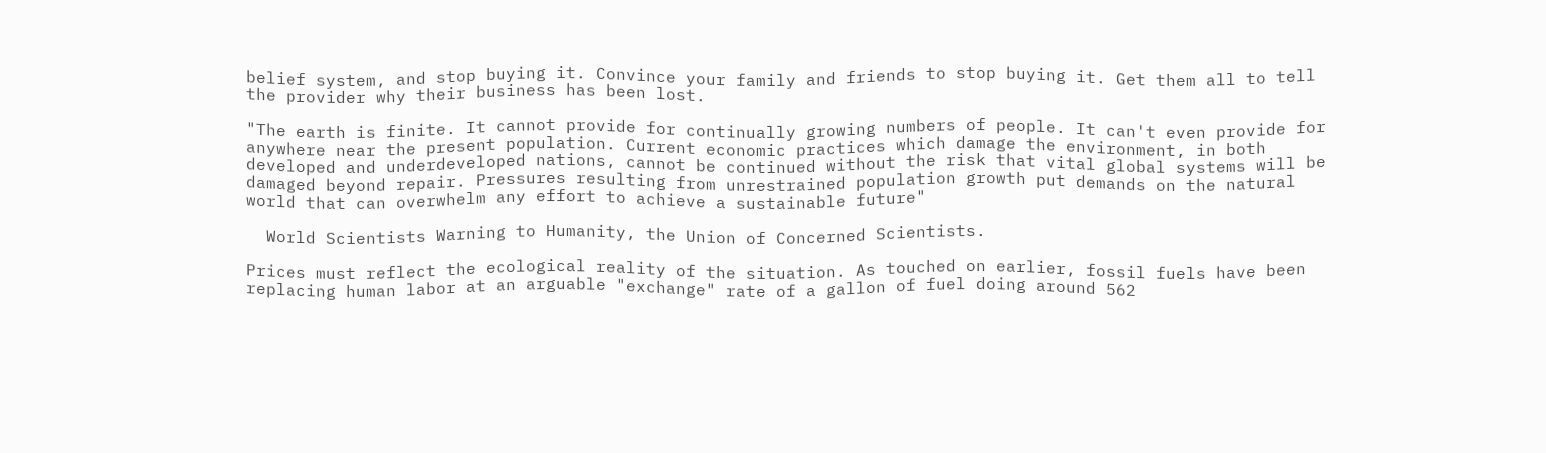belief system, and stop buying it. Convince your family and friends to stop buying it. Get them all to tell the provider why their business has been lost.

"The earth is finite. It cannot provide for continually growing numbers of people. It can't even provide for anywhere near the present population. Current economic practices which damage the environment, in both developed and underdeveloped nations, cannot be continued without the risk that vital global systems will be damaged beyond repair. Pressures resulting from unrestrained population growth put demands on the natural world that can overwhelm any effort to achieve a sustainable future"

  World Scientists Warning to Humanity, the Union of Concerned Scientists.

Prices must reflect the ecological reality of the situation. As touched on earlier, fossil fuels have been replacing human labor at an arguable "exchange" rate of a gallon of fuel doing around 562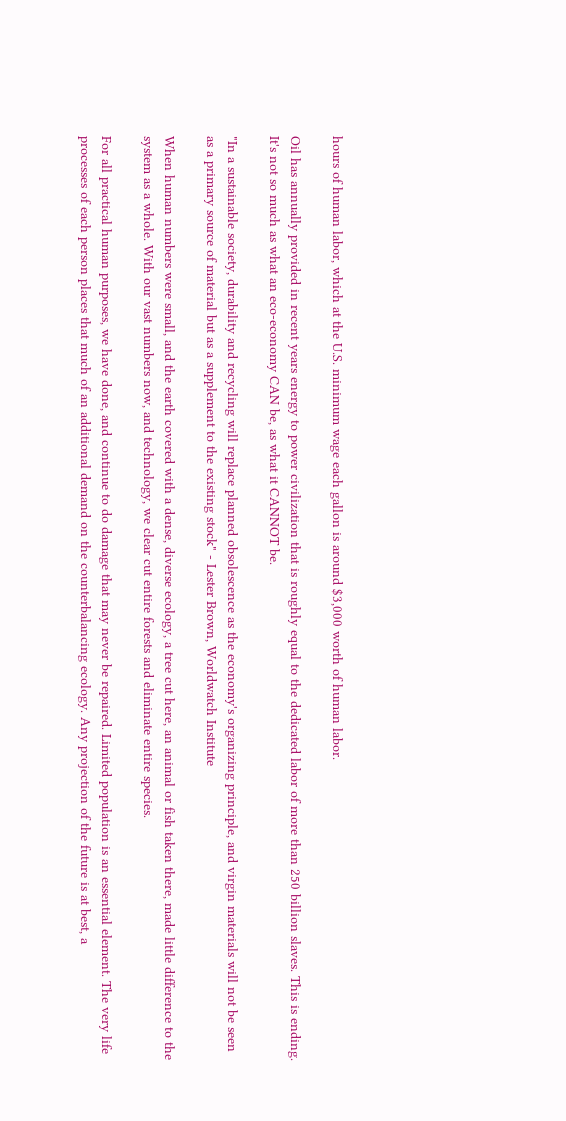hours of human labor, which at the U.S. minimum wage each gallon is around $3,000 worth of human labor.

Oil has annually provided in recent years energy to power civilization that is roughly equal to the dedicated labor of more than 250 billion slaves. This is ending. It's not so much as what an eco-economy CAN be, as what it CANNOT be.

"In a sustainable society, durability and recycling will replace planned obsolescence as the economy's organizing principle, and virgin materials will not be seen as a primary source of material but as a supplement to the existing stock" - Lester Brown, Worldwatch Institute

When human numbers were small, and the earth covered with a dense, diverse ecology, a tree cut here, an animal or fish taken there, made little difference to the system as a whole. With our vast numbers now, and technology, we clear cut entire forests and eliminate entire species.

For all practical human purposes, we have done, and continue to do damage that may never be repaired. Limited population is an essential element. The very life processes of each person places that much of an additional demand on the counterbalancing ecology. Any projection of the future is at best, a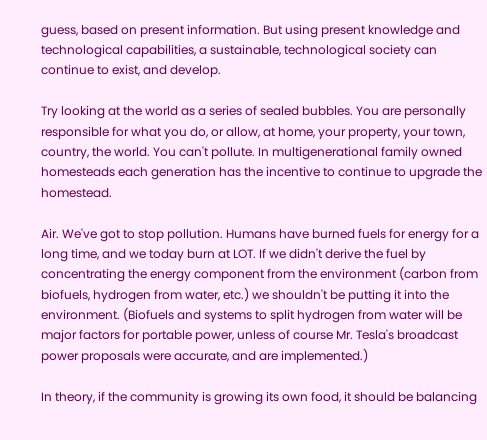guess, based on present information. But using present knowledge and technological capabilities, a sustainable, technological society can continue to exist, and develop.

Try looking at the world as a series of sealed bubbles. You are personally responsible for what you do, or allow, at home, your property, your town, country, the world. You can't pollute. In multigenerational family owned homesteads each generation has the incentive to continue to upgrade the homestead.

Air. We've got to stop pollution. Humans have burned fuels for energy for a long time, and we today burn at LOT. If we didn't derive the fuel by concentrating the energy component from the environment (carbon from biofuels, hydrogen from water, etc.) we shouldn't be putting it into the environment. (Biofuels and systems to split hydrogen from water will be major factors for portable power, unless of course Mr. Tesla's broadcast power proposals were accurate, and are implemented.)

In theory, if the community is growing its own food, it should be balancing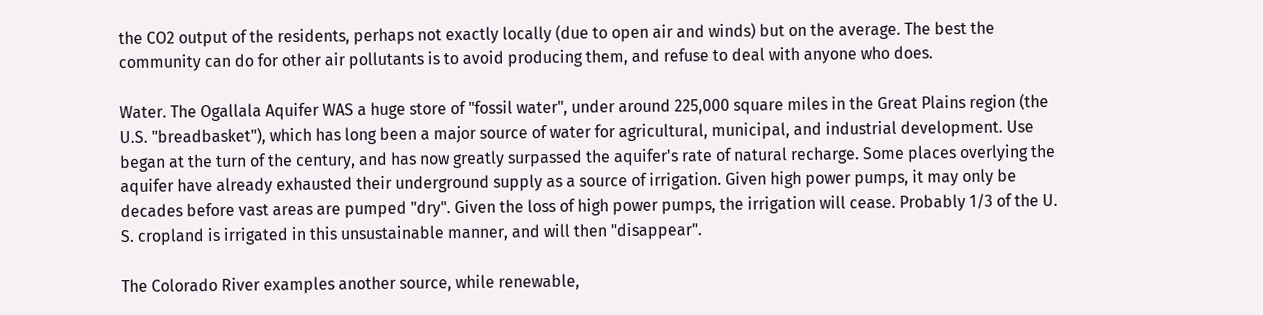the CO2 output of the residents, perhaps not exactly locally (due to open air and winds) but on the average. The best the community can do for other air pollutants is to avoid producing them, and refuse to deal with anyone who does.

Water. The Ogallala Aquifer WAS a huge store of "fossil water", under around 225,000 square miles in the Great Plains region (the U.S. "breadbasket"), which has long been a major source of water for agricultural, municipal, and industrial development. Use began at the turn of the century, and has now greatly surpassed the aquifer's rate of natural recharge. Some places overlying the aquifer have already exhausted their underground supply as a source of irrigation. Given high power pumps, it may only be decades before vast areas are pumped "dry". Given the loss of high power pumps, the irrigation will cease. Probably 1/3 of the U. S. cropland is irrigated in this unsustainable manner, and will then "disappear".

The Colorado River examples another source, while renewable,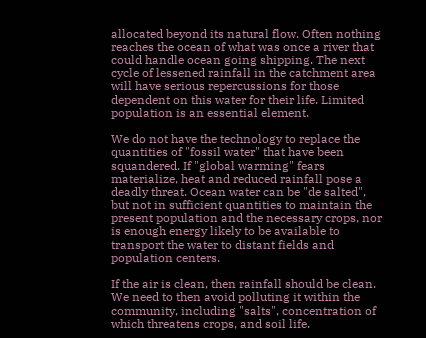allocated beyond its natural flow. Often nothing reaches the ocean of what was once a river that could handle ocean going shipping. The next cycle of lessened rainfall in the catchment area will have serious repercussions for those dependent on this water for their life. Limited population is an essential element.

We do not have the technology to replace the quantities of "fossil water" that have been squandered. If "global warming" fears materialize, heat and reduced rainfall pose a deadly threat. Ocean water can be "de salted", but not in sufficient quantities to maintain the present population and the necessary crops, nor is enough energy likely to be available to transport the water to distant fields and population centers.

If the air is clean, then rainfall should be clean. We need to then avoid polluting it within the community, including "salts", concentration of which threatens crops, and soil life.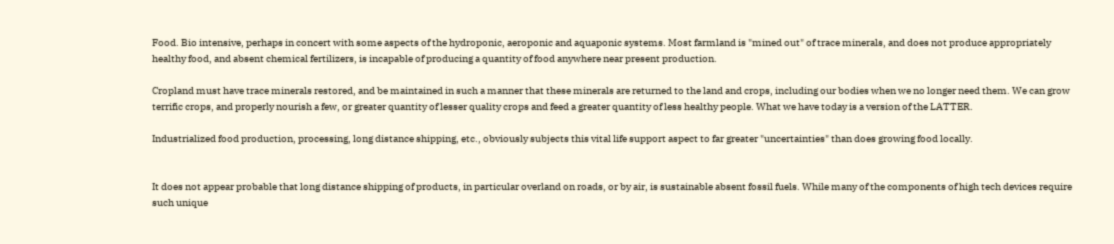Food. Bio intensive, perhaps in concert with some aspects of the hydroponic, aeroponic and aquaponic systems. Most farmland is "mined out" of trace minerals, and does not produce appropriately healthy food, and absent chemical fertilizers, is incapable of producing a quantity of food anywhere near present production.

Cropland must have trace minerals restored, and be maintained in such a manner that these minerals are returned to the land and crops, including our bodies when we no longer need them. We can grow terrific crops, and properly nourish a few, or greater quantity of lesser quality crops and feed a greater quantity of less healthy people. What we have today is a version of the LATTER.

Industrialized food production, processing, long distance shipping, etc., obviously subjects this vital life support aspect to far greater "uncertainties" than does growing food locally.


It does not appear probable that long distance shipping of products, in particular overland on roads, or by air, is sustainable absent fossil fuels. While many of the components of high tech devices require such unique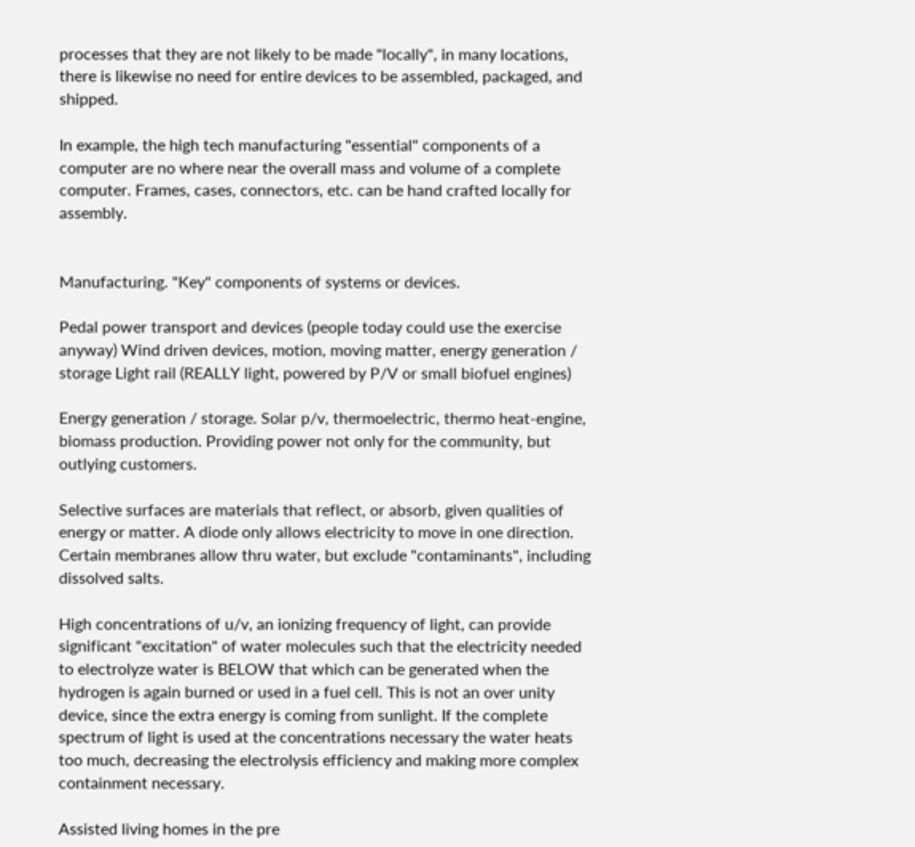processes that they are not likely to be made "locally", in many locations, there is likewise no need for entire devices to be assembled, packaged, and shipped.

In example, the high tech manufacturing "essential" components of a computer are no where near the overall mass and volume of a complete computer. Frames, cases, connectors, etc. can be hand crafted locally for assembly.


Manufacturing. "Key" components of systems or devices.

Pedal power transport and devices (people today could use the exercise anyway) Wind driven devices, motion, moving matter, energy generation / storage Light rail (REALLY light, powered by P/V or small biofuel engines)

Energy generation / storage. Solar p/v, thermoelectric, thermo heat-engine, biomass production. Providing power not only for the community, but outlying customers.

Selective surfaces are materials that reflect, or absorb, given qualities of energy or matter. A diode only allows electricity to move in one direction. Certain membranes allow thru water, but exclude "contaminants", including dissolved salts.

High concentrations of u/v, an ionizing frequency of light, can provide significant "excitation" of water molecules such that the electricity needed to electrolyze water is BELOW that which can be generated when the hydrogen is again burned or used in a fuel cell. This is not an over unity device, since the extra energy is coming from sunlight. If the complete spectrum of light is used at the concentrations necessary the water heats too much, decreasing the electrolysis efficiency and making more complex containment necessary.

Assisted living homes in the pre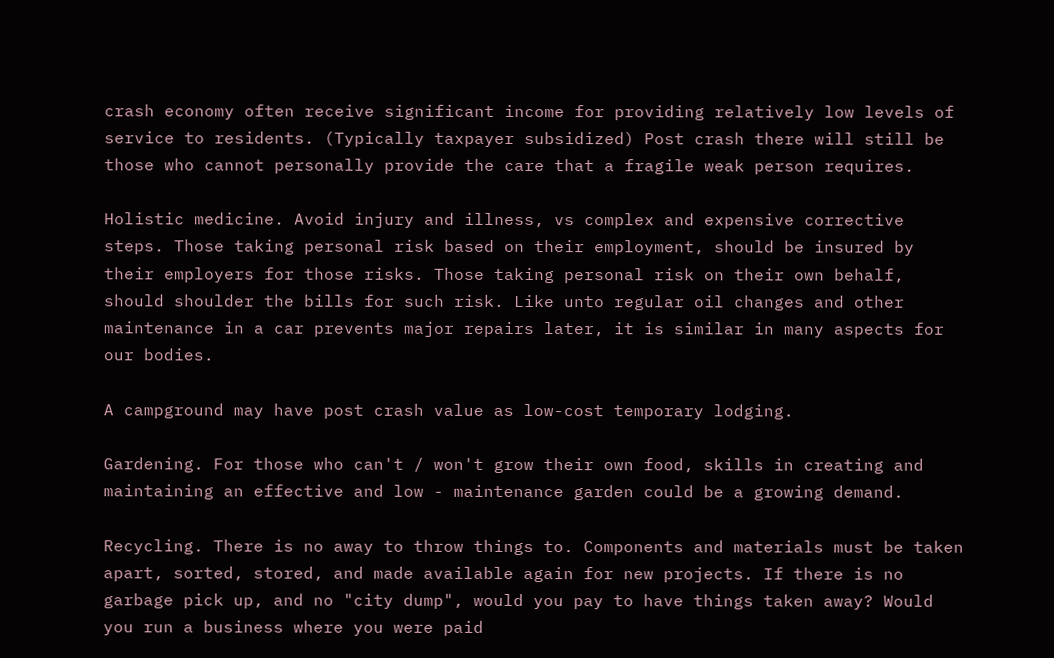crash economy often receive significant income for providing relatively low levels of service to residents. (Typically taxpayer subsidized) Post crash there will still be those who cannot personally provide the care that a fragile weak person requires.

Holistic medicine. Avoid injury and illness, vs complex and expensive corrective steps. Those taking personal risk based on their employment, should be insured by their employers for those risks. Those taking personal risk on their own behalf, should shoulder the bills for such risk. Like unto regular oil changes and other maintenance in a car prevents major repairs later, it is similar in many aspects for our bodies.

A campground may have post crash value as low-cost temporary lodging.

Gardening. For those who can't / won't grow their own food, skills in creating and maintaining an effective and low - maintenance garden could be a growing demand.

Recycling. There is no away to throw things to. Components and materials must be taken apart, sorted, stored, and made available again for new projects. If there is no garbage pick up, and no "city dump", would you pay to have things taken away? Would you run a business where you were paid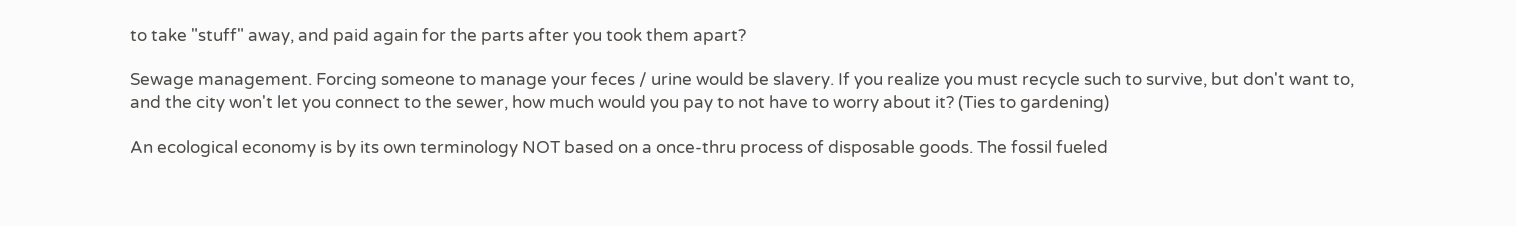to take "stuff" away, and paid again for the parts after you took them apart?

Sewage management. Forcing someone to manage your feces / urine would be slavery. If you realize you must recycle such to survive, but don't want to, and the city won't let you connect to the sewer, how much would you pay to not have to worry about it? (Ties to gardening)

An ecological economy is by its own terminology NOT based on a once-thru process of disposable goods. The fossil fueled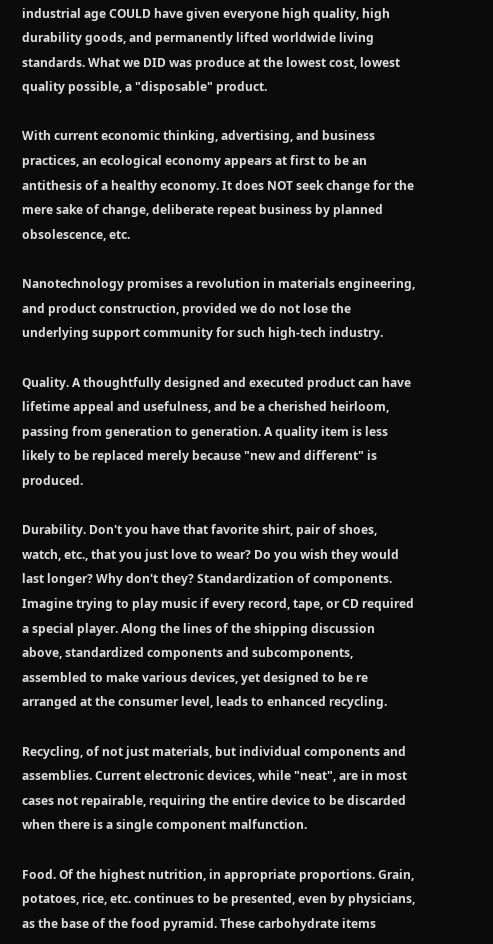industrial age COULD have given everyone high quality, high durability goods, and permanently lifted worldwide living standards. What we DID was produce at the lowest cost, lowest quality possible, a "disposable" product.

With current economic thinking, advertising, and business practices, an ecological economy appears at first to be an antithesis of a healthy economy. It does NOT seek change for the mere sake of change, deliberate repeat business by planned obsolescence, etc.

Nanotechnology promises a revolution in materials engineering, and product construction, provided we do not lose the underlying support community for such high-tech industry.

Quality. A thoughtfully designed and executed product can have lifetime appeal and usefulness, and be a cherished heirloom, passing from generation to generation. A quality item is less likely to be replaced merely because "new and different" is produced.

Durability. Don't you have that favorite shirt, pair of shoes, watch, etc., that you just love to wear? Do you wish they would last longer? Why don't they? Standardization of components. Imagine trying to play music if every record, tape, or CD required a special player. Along the lines of the shipping discussion above, standardized components and subcomponents, assembled to make various devices, yet designed to be re arranged at the consumer level, leads to enhanced recycling.

Recycling, of not just materials, but individual components and assemblies. Current electronic devices, while "neat", are in most cases not repairable, requiring the entire device to be discarded when there is a single component malfunction.

Food. Of the highest nutrition, in appropriate proportions. Grain, potatoes, rice, etc. continues to be presented, even by physicians, as the base of the food pyramid. These carbohydrate items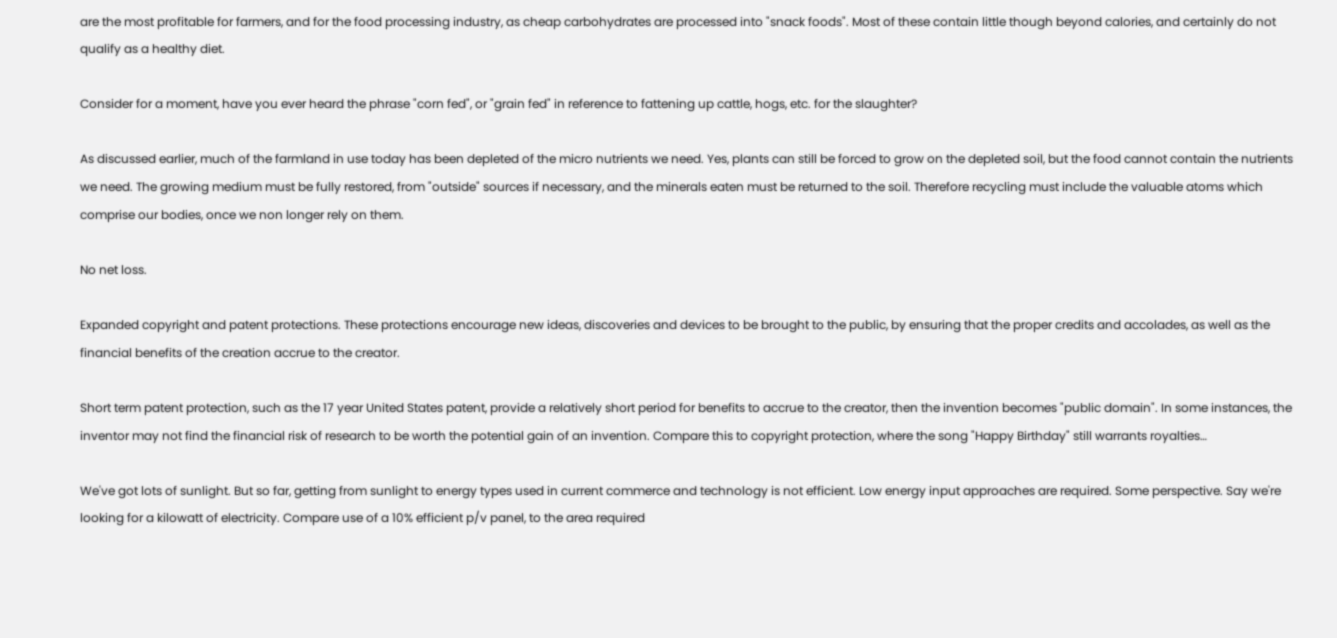are the most profitable for farmers, and for the food processing industry, as cheap carbohydrates are processed into "snack foods". Most of these contain little though beyond calories, and certainly do not qualify as a healthy diet.

Consider for a moment, have you ever heard the phrase "corn fed", or "grain fed" in reference to fattening up cattle, hogs, etc. for the slaughter?

As discussed earlier, much of the farmland in use today has been depleted of the micro nutrients we need. Yes, plants can still be forced to grow on the depleted soil, but the food cannot contain the nutrients we need. The growing medium must be fully restored, from "outside" sources if necessary, and the minerals eaten must be returned to the soil. Therefore recycling must include the valuable atoms which comprise our bodies, once we non longer rely on them.

No net loss.

Expanded copyright and patent protections. These protections encourage new ideas, discoveries and devices to be brought to the public, by ensuring that the proper credits and accolades, as well as the financial benefits of the creation accrue to the creator.

Short term patent protection, such as the 17 year United States patent, provide a relatively short period for benefits to accrue to the creator, then the invention becomes "public domain". In some instances, the inventor may not find the financial risk of research to be worth the potential gain of an invention. Compare this to copyright protection, where the song "Happy Birthday" still warrants royalties…

We've got lots of sunlight. But so far, getting from sunlight to energy types used in current commerce and technology is not efficient. Low energy input approaches are required. Some perspective. Say we're looking for a kilowatt of electricity. Compare use of a 10% efficient p/v panel, to the area required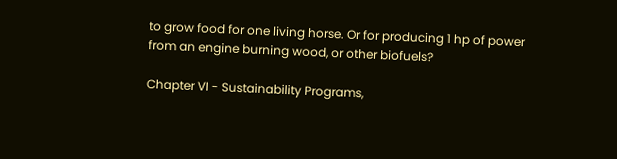to grow food for one living horse. Or for producing 1 hp of power from an engine burning wood, or other biofuels?

Chapter VI - Sustainability Programs,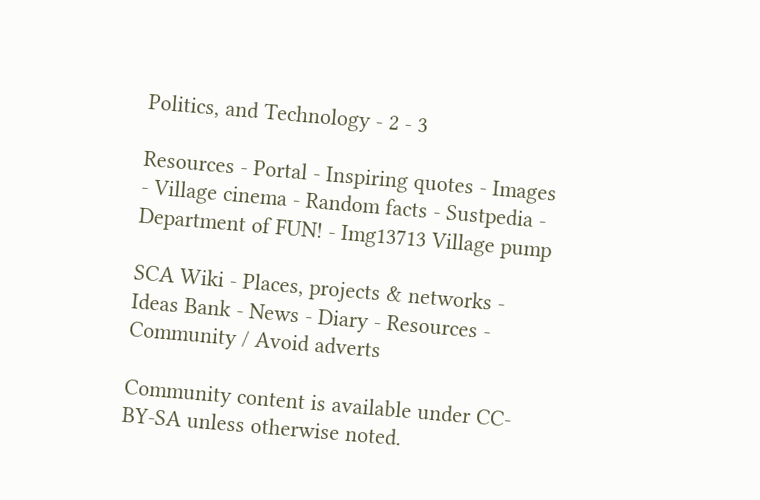Politics, and Technology - 2 - 3

Resources - Portal - Inspiring quotes - Images - Village cinema - Random facts - Sustpedia - Department of FUN! - Img13713 Village pump

SCA Wiki - Places, projects & networks - Ideas Bank - News - Diary - Resources - Community / Avoid adverts

Community content is available under CC-BY-SA unless otherwise noted.